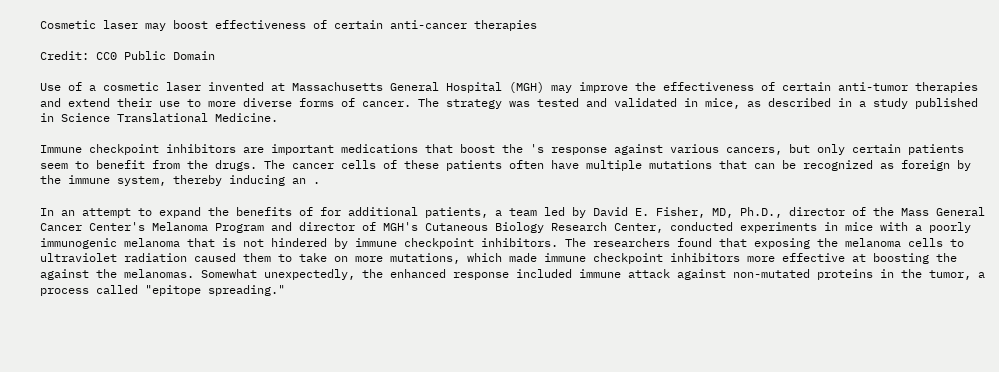Cosmetic laser may boost effectiveness of certain anti-cancer therapies

Credit: CC0 Public Domain

Use of a cosmetic laser invented at Massachusetts General Hospital (MGH) may improve the effectiveness of certain anti-tumor therapies and extend their use to more diverse forms of cancer. The strategy was tested and validated in mice, as described in a study published in Science Translational Medicine.

Immune checkpoint inhibitors are important medications that boost the 's response against various cancers, but only certain patients seem to benefit from the drugs. The cancer cells of these patients often have multiple mutations that can be recognized as foreign by the immune system, thereby inducing an .

In an attempt to expand the benefits of for additional patients, a team led by David E. Fisher, MD, Ph.D., director of the Mass General Cancer Center's Melanoma Program and director of MGH's Cutaneous Biology Research Center, conducted experiments in mice with a poorly immunogenic melanoma that is not hindered by immune checkpoint inhibitors. The researchers found that exposing the melanoma cells to ultraviolet radiation caused them to take on more mutations, which made immune checkpoint inhibitors more effective at boosting the against the melanomas. Somewhat unexpectedly, the enhanced response included immune attack against non-mutated proteins in the tumor, a process called "epitope spreading."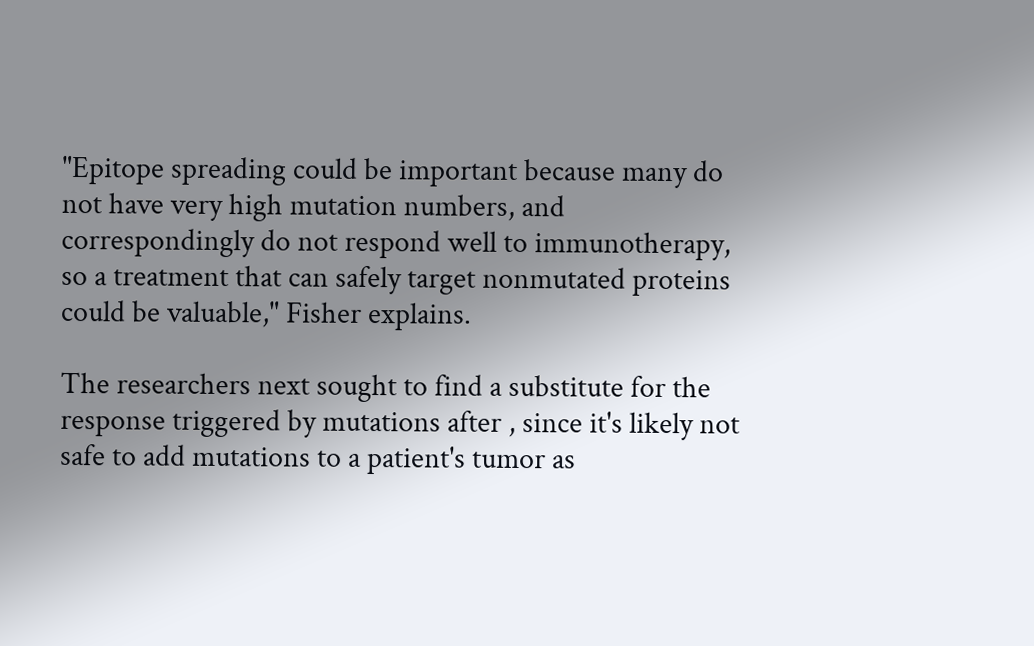"Epitope spreading could be important because many do not have very high mutation numbers, and correspondingly do not respond well to immunotherapy, so a treatment that can safely target nonmutated proteins could be valuable," Fisher explains.

The researchers next sought to find a substitute for the response triggered by mutations after , since it's likely not safe to add mutations to a patient's tumor as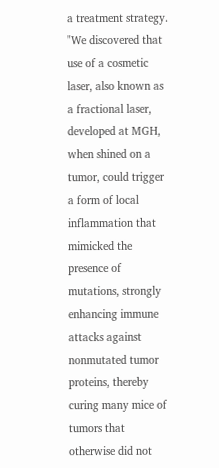a treatment strategy. "We discovered that use of a cosmetic laser, also known as a fractional laser, developed at MGH, when shined on a tumor, could trigger a form of local inflammation that mimicked the presence of mutations, strongly enhancing immune attacks against nonmutated tumor proteins, thereby curing many mice of tumors that otherwise did not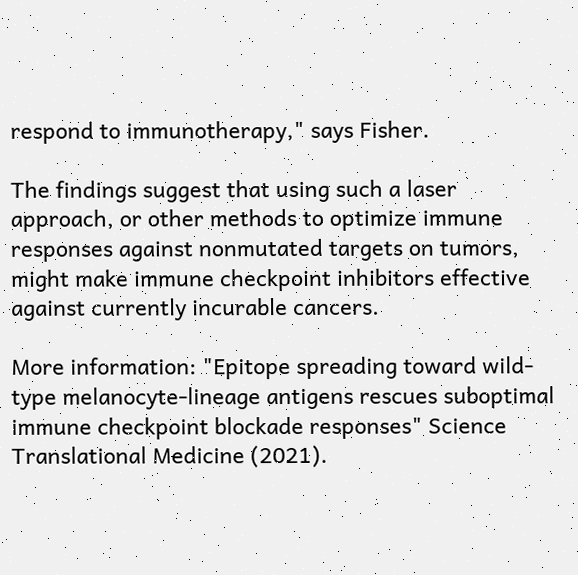respond to immunotherapy," says Fisher.

The findings suggest that using such a laser approach, or other methods to optimize immune responses against nonmutated targets on tumors, might make immune checkpoint inhibitors effective against currently incurable cancers.

More information: "Epitope spreading toward wild-type melanocyte-lineage antigens rescues suboptimal immune checkpoint blockade responses" Science Translational Medicine (2021).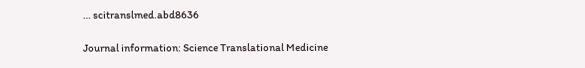… scitranslmed.abd8636

Journal information: Science Translational Medicine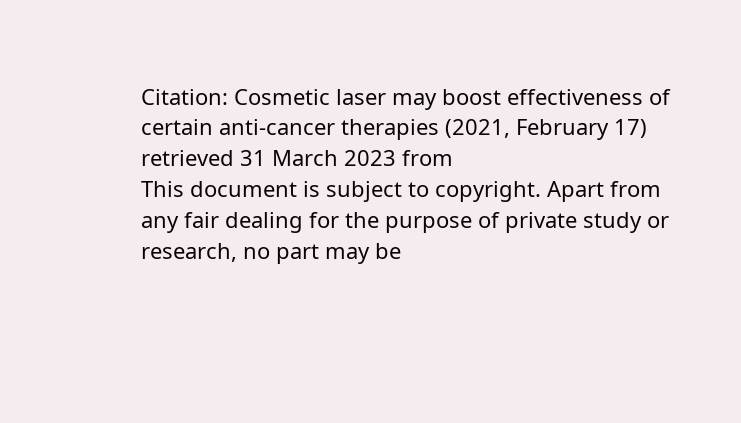Citation: Cosmetic laser may boost effectiveness of certain anti-cancer therapies (2021, February 17) retrieved 31 March 2023 from
This document is subject to copyright. Apart from any fair dealing for the purpose of private study or research, no part may be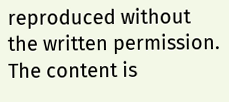reproduced without the written permission. The content is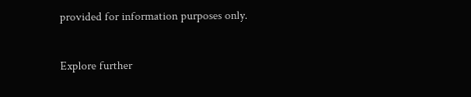provided for information purposes only.

Explore further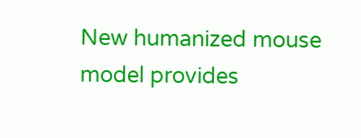New humanized mouse model provides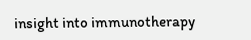insight into immunotherapy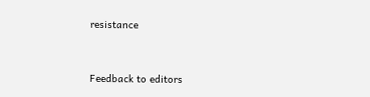resistance


Feedback to editors